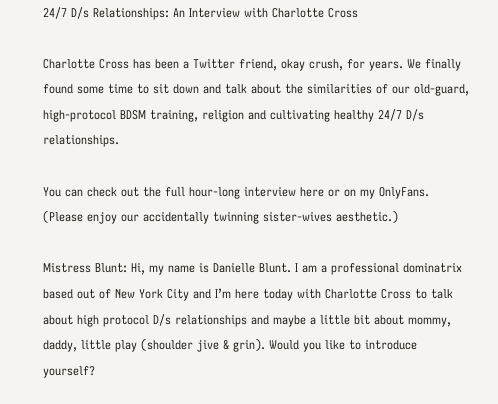24/7 D/s Relationships: An Interview with Charlotte Cross

Charlotte Cross has been a Twitter friend, okay crush, for years. We finally found some time to sit down and talk about the similarities of our old-guard, high-protocol BDSM training, religion and cultivating healthy 24/7 D/s relationships.

You can check out the full hour-long interview here or on my OnlyFans. (Please enjoy our accidentally twinning sister-wives aesthetic.)

Mistress Blunt: Hi, my name is Danielle Blunt. I am a professional dominatrix based out of New York City and I’m here today with Charlotte Cross to talk about high protocol D/s relationships and maybe a little bit about mommy, daddy, little play (shoulder jive & grin). Would you like to introduce yourself?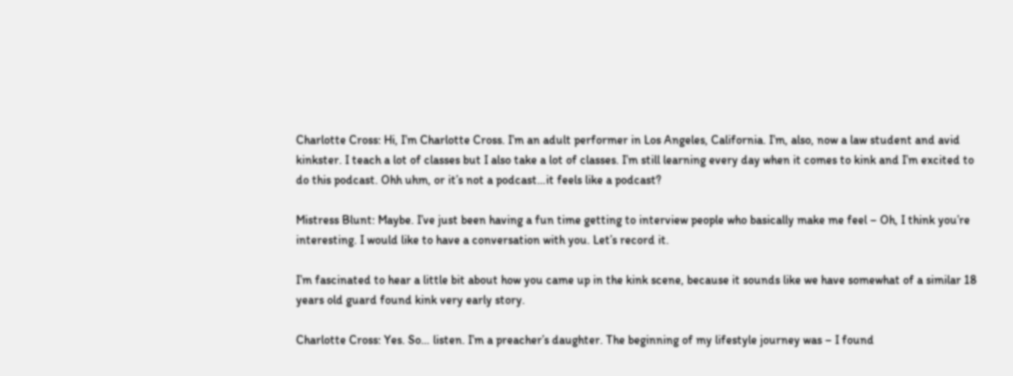Charlotte Cross: Hi, I’m Charlotte Cross. I’m an adult performer in Los Angeles, California. I’m, also, now a law student and avid kinkster. I teach a lot of classes but I also take a lot of classes. I’m still learning every day when it comes to kink and I’m excited to do this podcast. Ohh uhm, or it’s not a podcast…it feels like a podcast?

Mistress Blunt: Maybe. I’ve just been having a fun time getting to interview people who basically make me feel – Oh, I think you’re interesting. I would like to have a conversation with you. Let’s record it.

I’m fascinated to hear a little bit about how you came up in the kink scene, because it sounds like we have somewhat of a similar 18 years old guard found kink very early story.

Charlotte Cross: Yes. So… listen. I’m a preacher’s daughter. The beginning of my lifestyle journey was – I found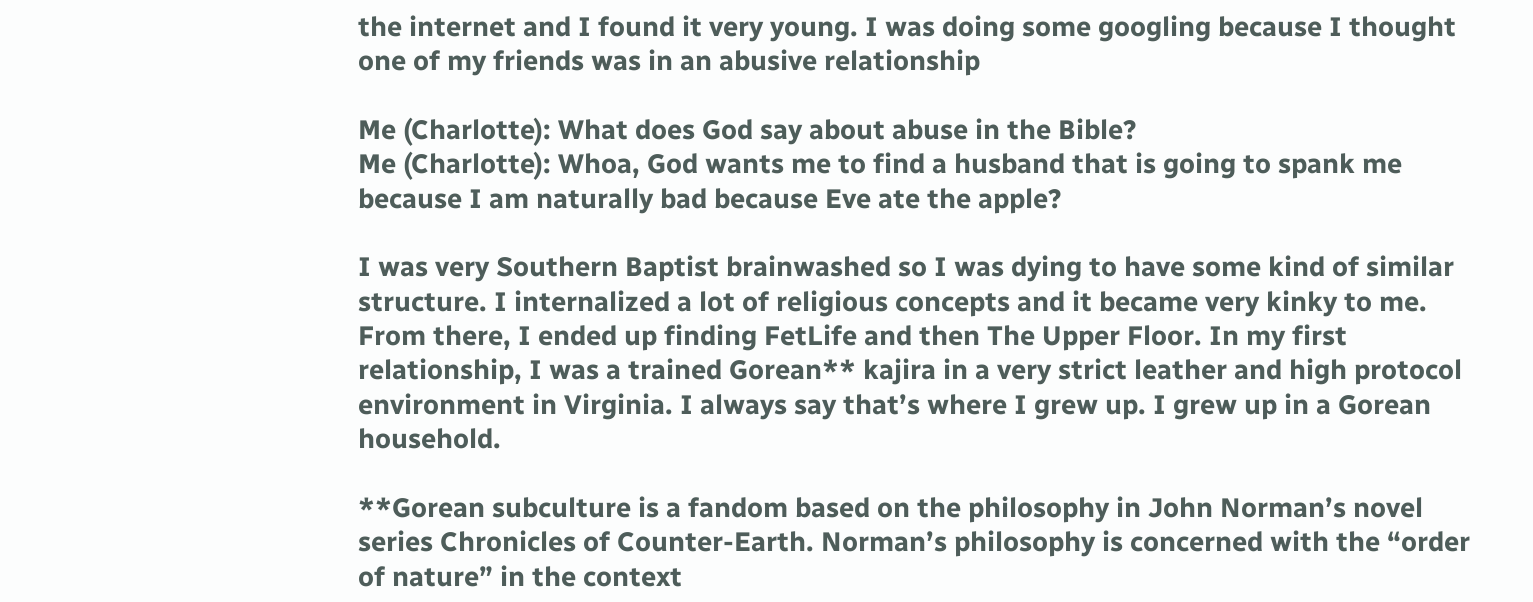the internet and I found it very young. I was doing some googling because I thought one of my friends was in an abusive relationship

Me (Charlotte): What does God say about abuse in the Bible?
Me (Charlotte): Whoa, God wants me to find a husband that is going to spank me because I am naturally bad because Eve ate the apple?

I was very Southern Baptist brainwashed so I was dying to have some kind of similar structure. I internalized a lot of religious concepts and it became very kinky to me. From there, I ended up finding FetLife and then The Upper Floor. In my first relationship, I was a trained Gorean** kajira in a very strict leather and high protocol environment in Virginia. I always say that’s where I grew up. I grew up in a Gorean household.

**Gorean subculture is a fandom based on the philosophy in John Norman’s novel series Chronicles of Counter-Earth. Norman’s philosophy is concerned with the “order of nature” in the context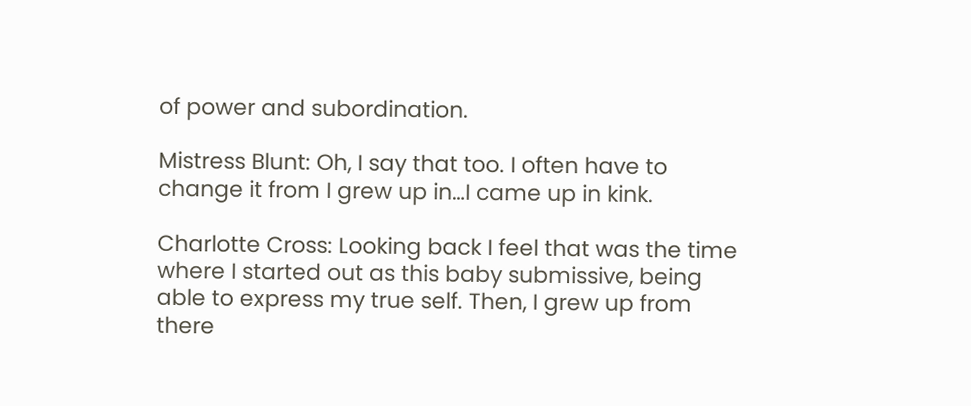of power and subordination.

Mistress Blunt: Oh, I say that too. I often have to change it from I grew up in…I came up in kink.

Charlotte Cross: Looking back I feel that was the time where I started out as this baby submissive, being able to express my true self. Then, I grew up from there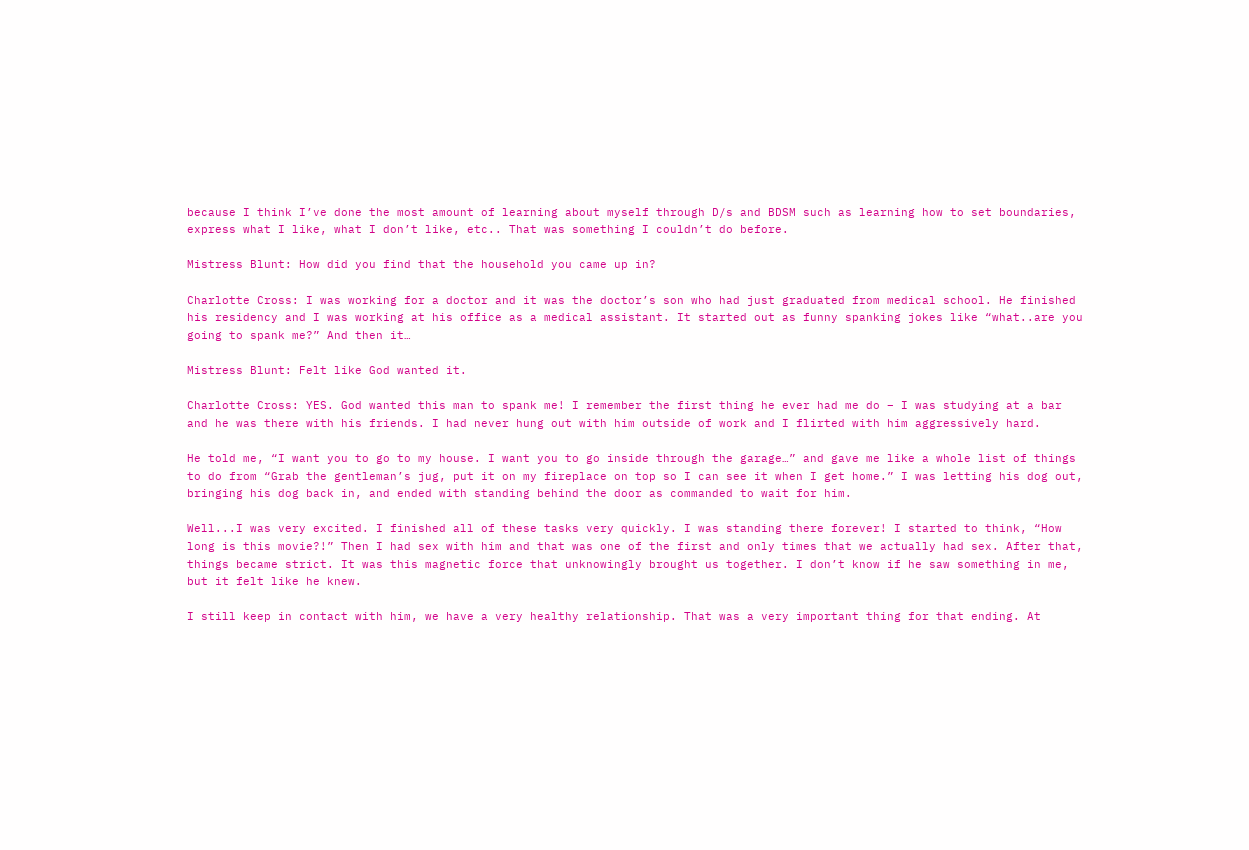because I think I’ve done the most amount of learning about myself through D/s and BDSM such as learning how to set boundaries, express what I like, what I don’t like, etc.. That was something I couldn’t do before.

Mistress Blunt: How did you find that the household you came up in?

Charlotte Cross: I was working for a doctor and it was the doctor’s son who had just graduated from medical school. He finished his residency and I was working at his office as a medical assistant. It started out as funny spanking jokes like “what..are you going to spank me?” And then it…

Mistress Blunt: Felt like God wanted it.

Charlotte Cross: YES. God wanted this man to spank me! I remember the first thing he ever had me do – I was studying at a bar and he was there with his friends. I had never hung out with him outside of work and I flirted with him aggressively hard.

He told me, “I want you to go to my house. I want you to go inside through the garage…” and gave me like a whole list of things to do from “Grab the gentleman’s jug, put it on my fireplace on top so I can see it when I get home.” I was letting his dog out, bringing his dog back in, and ended with standing behind the door as commanded to wait for him.

Well...I was very excited. I finished all of these tasks very quickly. I was standing there forever! I started to think, “How long is this movie?!” Then I had sex with him and that was one of the first and only times that we actually had sex. After that, things became strict. It was this magnetic force that unknowingly brought us together. I don’t know if he saw something in me, but it felt like he knew.

I still keep in contact with him, we have a very healthy relationship. That was a very important thing for that ending. At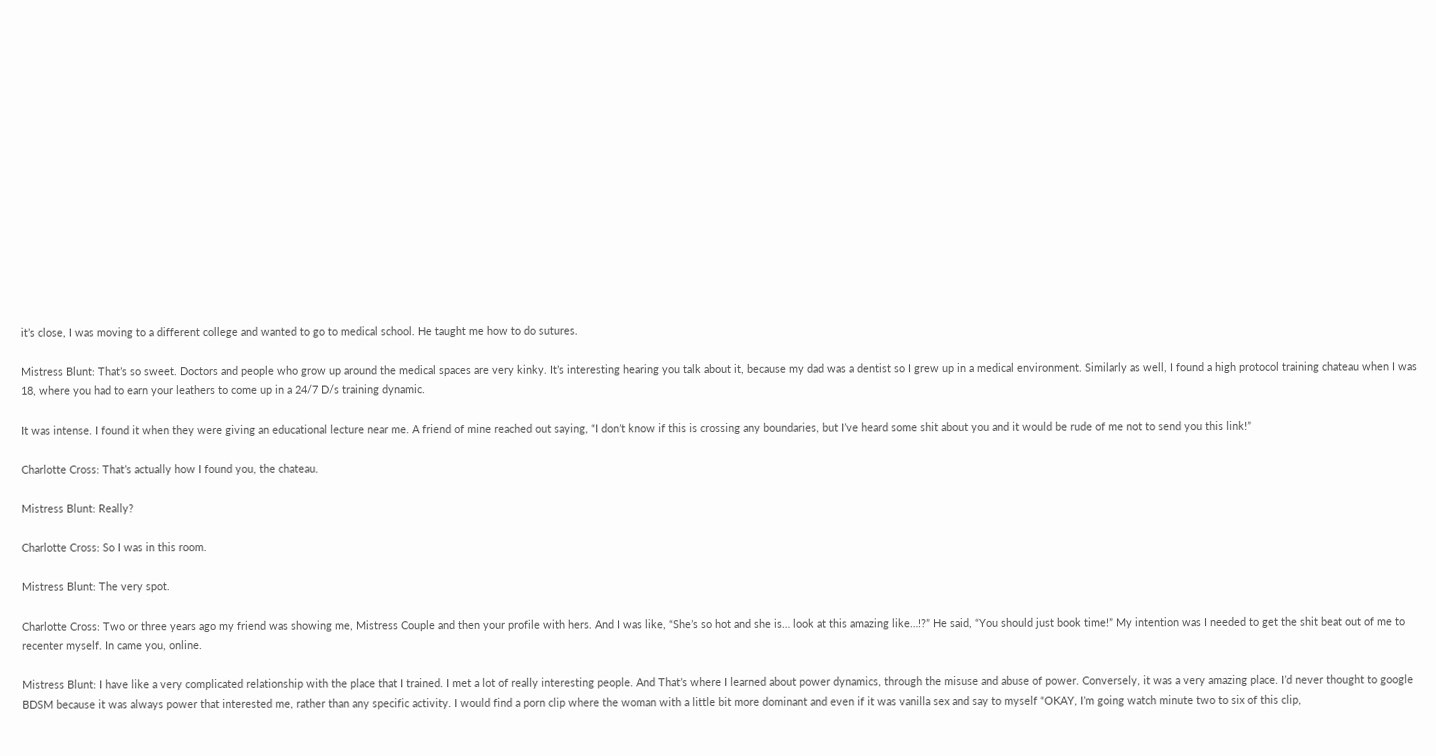it’s close, I was moving to a different college and wanted to go to medical school. He taught me how to do sutures.

Mistress Blunt: That’s so sweet. Doctors and people who grow up around the medical spaces are very kinky. It’s interesting hearing you talk about it, because my dad was a dentist so I grew up in a medical environment. Similarly as well, I found a high protocol training chateau when I was 18, where you had to earn your leathers to come up in a 24/7 D/s training dynamic.

It was intense. I found it when they were giving an educational lecture near me. A friend of mine reached out saying, “I don’t know if this is crossing any boundaries, but I’ve heard some shit about you and it would be rude of me not to send you this link!”

Charlotte Cross: That’s actually how I found you, the chateau.

Mistress Blunt: Really?

Charlotte Cross: So I was in this room.

Mistress Blunt: The very spot.

Charlotte Cross: Two or three years ago my friend was showing me, Mistress Couple and then your profile with hers. And I was like, “She’s so hot and she is… look at this amazing like…!?” He said, “You should just book time!” My intention was I needed to get the shit beat out of me to recenter myself. In came you, online.

Mistress Blunt: I have like a very complicated relationship with the place that I trained. I met a lot of really interesting people. And That’s where I learned about power dynamics, through the misuse and abuse of power. Conversely, it was a very amazing place. I’d never thought to google BDSM because it was always power that interested me, rather than any specific activity. I would find a porn clip where the woman with a little bit more dominant and even if it was vanilla sex and say to myself “OKAY, I’m going watch minute two to six of this clip,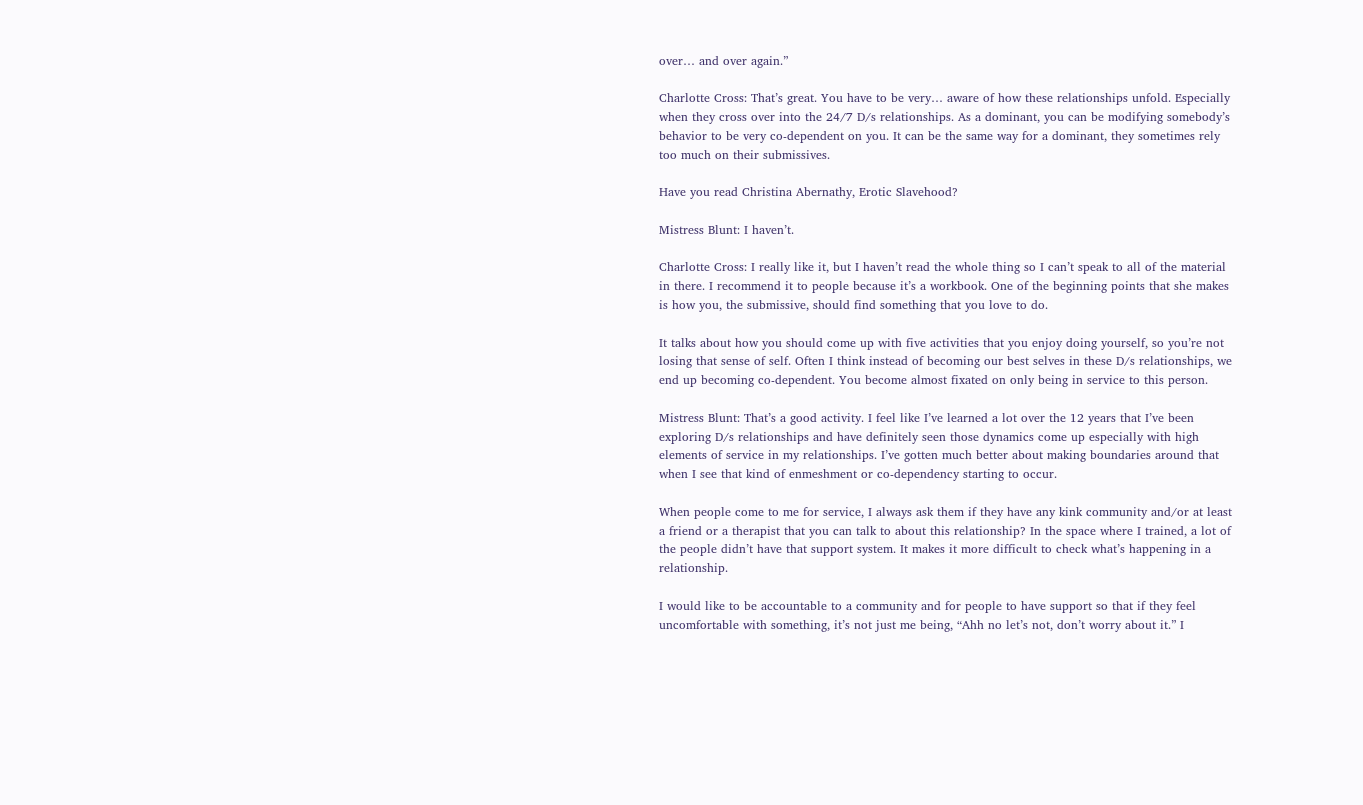over… and over again.”

Charlotte Cross: That’s great. You have to be very… aware of how these relationships unfold. Especially when they cross over into the 24/7 D/s relationships. As a dominant, you can be modifying somebody’s behavior to be very co-dependent on you. It can be the same way for a dominant, they sometimes rely too much on their submissives.

Have you read Christina Abernathy, Erotic Slavehood?

Mistress Blunt: I haven’t.

Charlotte Cross: I really like it, but I haven’t read the whole thing so I can’t speak to all of the material in there. I recommend it to people because it’s a workbook. One of the beginning points that she makes is how you, the submissive, should find something that you love to do.

It talks about how you should come up with five activities that you enjoy doing yourself, so you’re not losing that sense of self. Often I think instead of becoming our best selves in these D/s relationships, we end up becoming co-dependent. You become almost fixated on only being in service to this person.

Mistress Blunt: That’s a good activity. I feel like I’ve learned a lot over the 12 years that I’ve been exploring D/s relationships and have definitely seen those dynamics come up especially with high elements of service in my relationships. I’ve gotten much better about making boundaries around that when I see that kind of enmeshment or co-dependency starting to occur.

When people come to me for service, I always ask them if they have any kink community and/or at least a friend or a therapist that you can talk to about this relationship? In the space where I trained, a lot of the people didn’t have that support system. It makes it more difficult to check what’s happening in a relationship.

I would like to be accountable to a community and for people to have support so that if they feel uncomfortable with something, it’s not just me being, “Ahh no let’s not, don’t worry about it.” I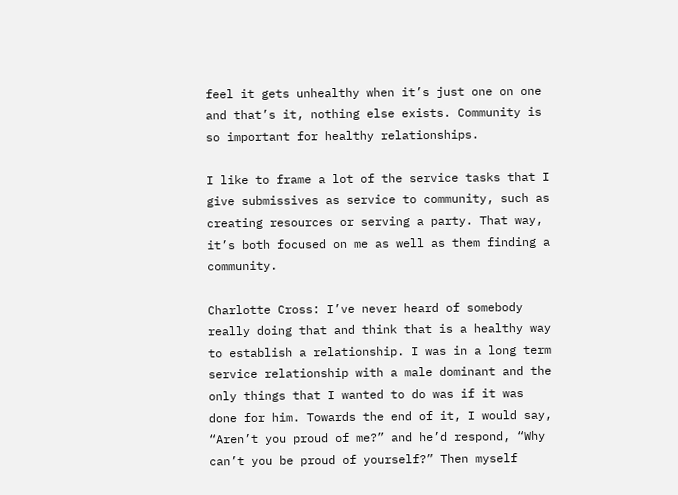feel it gets unhealthy when it’s just one on one and that’s it, nothing else exists. Community is so important for healthy relationships.

I like to frame a lot of the service tasks that I give submissives as service to community, such as creating resources or serving a party. That way, it’s both focused on me as well as them finding a community.

Charlotte Cross: I’ve never heard of somebody really doing that and think that is a healthy way to establish a relationship. I was in a long term service relationship with a male dominant and the only things that I wanted to do was if it was done for him. Towards the end of it, I would say, “Aren’t you proud of me?” and he’d respond, “Why can’t you be proud of yourself?” Then myself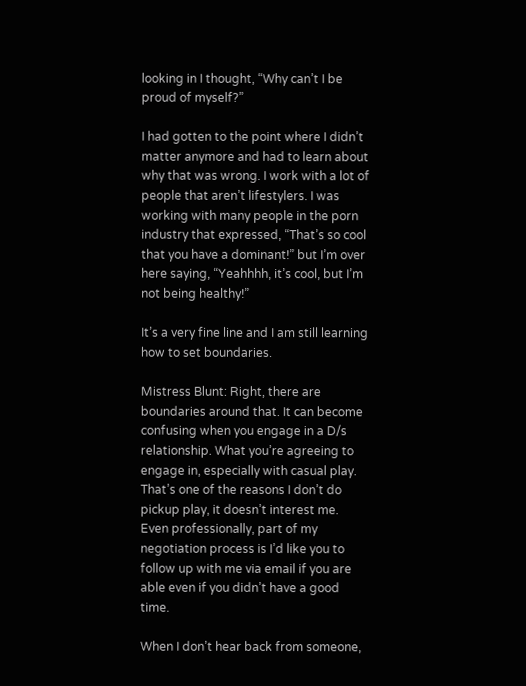looking in I thought, “Why can’t I be proud of myself?”

I had gotten to the point where I didn’t matter anymore and had to learn about why that was wrong. I work with a lot of people that aren’t lifestylers. I was working with many people in the porn industry that expressed, “That’s so cool that you have a dominant!” but I’m over here saying, “Yeahhhh, it’s cool, but I’m not being healthy!”

It’s a very fine line and I am still learning how to set boundaries.

Mistress Blunt: Right, there are boundaries around that. It can become confusing when you engage in a D/s relationship. What you’re agreeing to engage in, especially with casual play. That’s one of the reasons I don’t do pickup play, it doesn’t interest me. Even professionally, part of my negotiation process is I’d like you to follow up with me via email if you are able even if you didn’t have a good time.

When I don’t hear back from someone,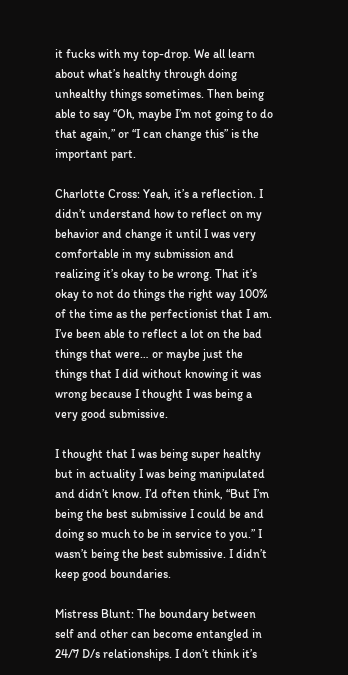it fucks with my top-drop. We all learn about what’s healthy through doing unhealthy things sometimes. Then being able to say “Oh, maybe I’m not going to do that again,” or “I can change this” is the important part.

Charlotte Cross: Yeah, it’s a reflection. I didn’t understand how to reflect on my behavior and change it until I was very comfortable in my submission and realizing it’s okay to be wrong. That it’s okay to not do things the right way 100% of the time as the perfectionist that I am. I’ve been able to reflect a lot on the bad things that were… or maybe just the things that I did without knowing it was wrong because I thought I was being a very good submissive.

I thought that I was being super healthy but in actuality I was being manipulated and didn’t know. I’d often think, “But I’m being the best submissive I could be and doing so much to be in service to you.” I wasn’t being the best submissive. I didn’t keep good boundaries.

Mistress Blunt: The boundary between self and other can become entangled in 24/7 D/s relationships. I don’t think it’s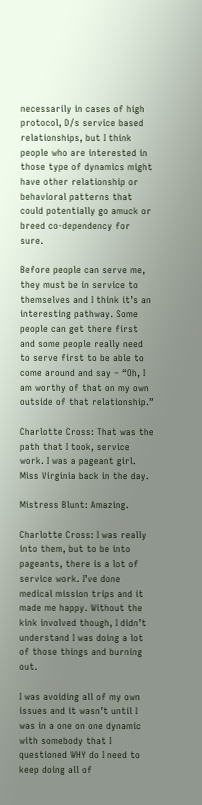necessarily in cases of high protocol, D/s service based relationships, but I think people who are interested in those type of dynamics might have other relationship or behavioral patterns that could potentially go amuck or breed co-dependency for sure.

Before people can serve me, they must be in service to themselves and I think it’s an interesting pathway. Some people can get there first and some people really need to serve first to be able to come around and say – “Oh, I am worthy of that on my own outside of that relationship.”

Charlotte Cross: That was the path that I took, service work. I was a pageant girl. Miss Virginia back in the day.

Mistress Blunt: Amazing.

Charlotte Cross: I was really into them, but to be into pageants, there is a lot of service work. I’ve done medical mission trips and it made me happy. Without the kink involved though, I didn’t understand I was doing a lot of those things and burning out.

I was avoiding all of my own issues and it wasn’t until I was in a one on one dynamic with somebody that I questioned WHY do I need to keep doing all of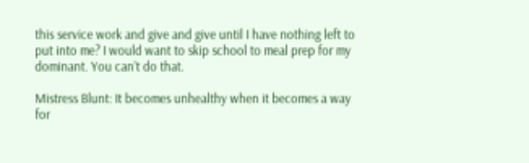this service work and give and give until I have nothing left to put into me? I would want to skip school to meal prep for my dominant. You can’t do that.

Mistress Blunt: It becomes unhealthy when it becomes a way for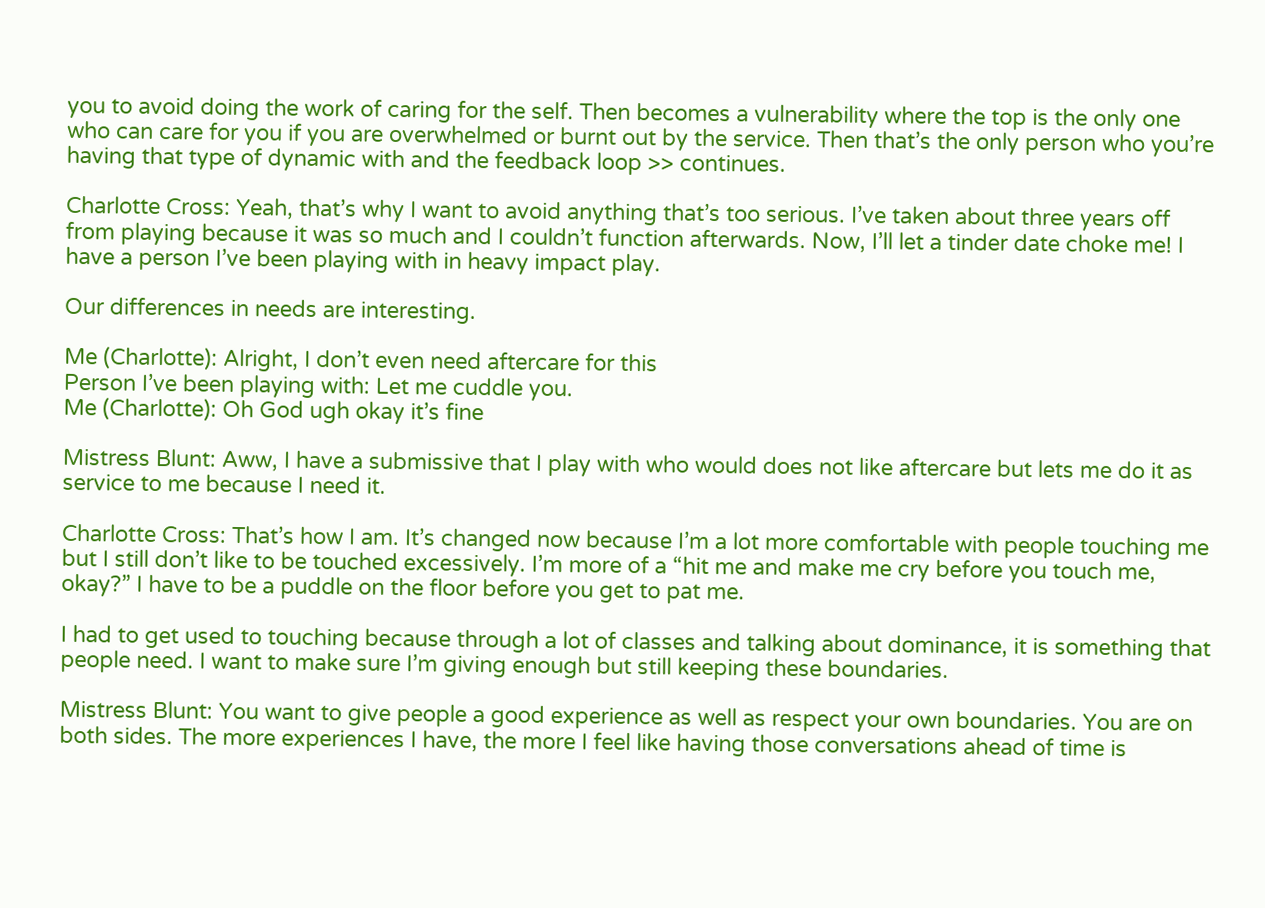you to avoid doing the work of caring for the self. Then becomes a vulnerability where the top is the only one who can care for you if you are overwhelmed or burnt out by the service. Then that’s the only person who you’re having that type of dynamic with and the feedback loop >> continues.

Charlotte Cross: Yeah, that’s why I want to avoid anything that’s too serious. I’ve taken about three years off from playing because it was so much and I couldn’t function afterwards. Now, I’ll let a tinder date choke me! I have a person I’ve been playing with in heavy impact play.

Our differences in needs are interesting.

Me (Charlotte): Alright, I don’t even need aftercare for this
Person I’ve been playing with: Let me cuddle you.
Me (Charlotte): Oh God ugh okay it’s fine

Mistress Blunt: Aww, I have a submissive that I play with who would does not like aftercare but lets me do it as service to me because I need it.

Charlotte Cross: That’s how I am. It’s changed now because I’m a lot more comfortable with people touching me but I still don’t like to be touched excessively. I’m more of a “hit me and make me cry before you touch me, okay?” I have to be a puddle on the floor before you get to pat me.

I had to get used to touching because through a lot of classes and talking about dominance, it is something that people need. I want to make sure I’m giving enough but still keeping these boundaries.

Mistress Blunt: You want to give people a good experience as well as respect your own boundaries. You are on both sides. The more experiences I have, the more I feel like having those conversations ahead of time is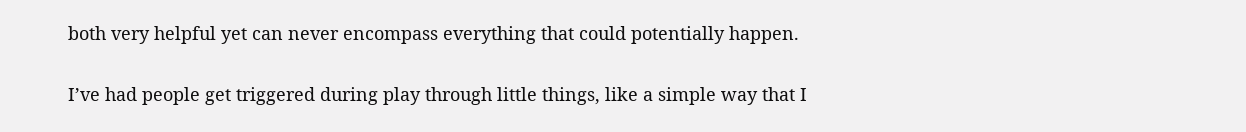both very helpful yet can never encompass everything that could potentially happen.

I’ve had people get triggered during play through little things, like a simple way that I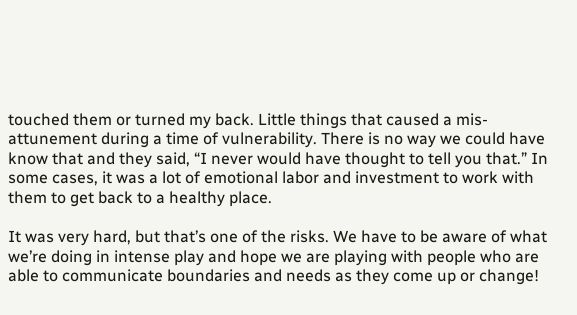touched them or turned my back. Little things that caused a mis-attunement during a time of vulnerability. There is no way we could have know that and they said, “I never would have thought to tell you that.” In some cases, it was a lot of emotional labor and investment to work with them to get back to a healthy place.

It was very hard, but that’s one of the risks. We have to be aware of what we’re doing in intense play and hope we are playing with people who are able to communicate boundaries and needs as they come up or change!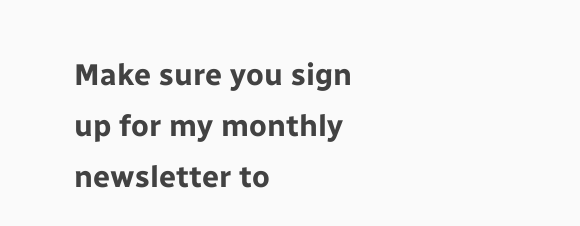Make sure you sign up for my monthly newsletter to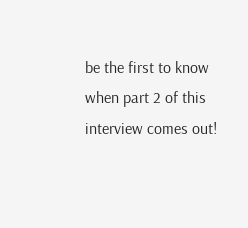be the first to know when part 2 of this interview comes out!